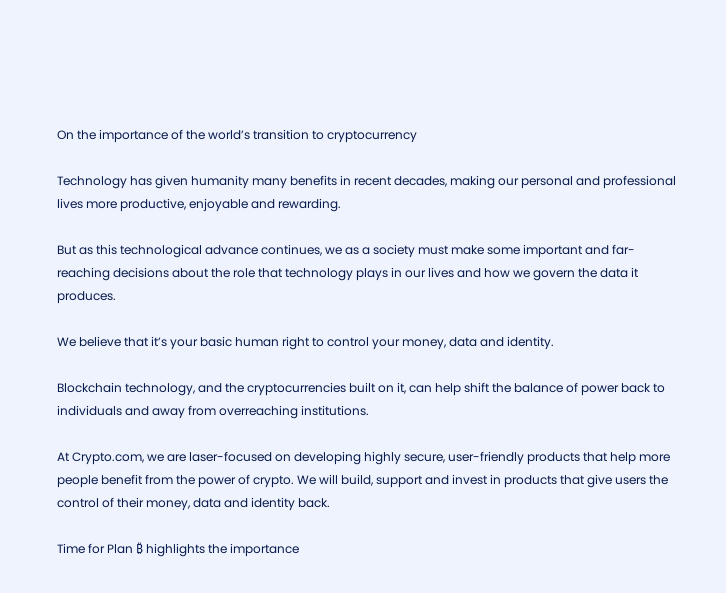On the importance of the world’s transition to cryptocurrency

Technology has given humanity many benefits in recent decades, making our personal and professional lives more productive, enjoyable and rewarding.

But as this technological advance continues, we as a society must make some important and far-reaching decisions about the role that technology plays in our lives and how we govern the data it produces.

We believe that it’s your basic human right to control your money, data and identity.

Blockchain technology, and the cryptocurrencies built on it, can help shift the balance of power back to individuals and away from overreaching institutions.

At Crypto.com, we are laser-focused on developing highly secure, user-friendly products that help more people benefit from the power of crypto. We will build, support and invest in products that give users the control of their money, data and identity back.

Time for Plan ₿ highlights the importance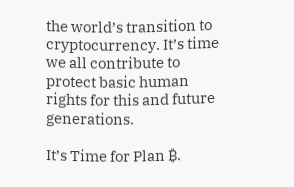the world’s transition to cryptocurrency. It’s time we all contribute to protect basic human rights for this and future generations.

It’s Time for Plan ₿.